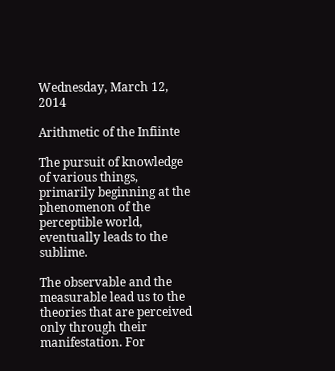Wednesday, March 12, 2014

Arithmetic of the Infiinte

The pursuit of knowledge of various things, primarily beginning at the phenomenon of the perceptible world, eventually leads to the sublime.

The observable and the measurable lead us to the theories that are perceived only through their manifestation. For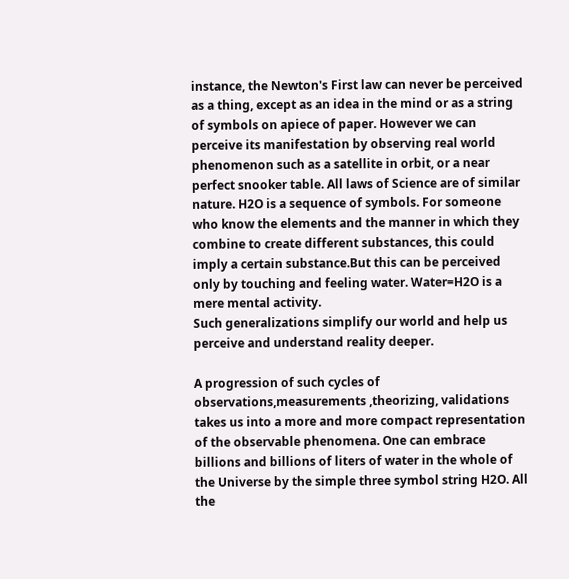instance, the Newton's First law can never be perceived as a thing, except as an idea in the mind or as a string of symbols on apiece of paper. However we can perceive its manifestation by observing real world phenomenon such as a satellite in orbit, or a near perfect snooker table. All laws of Science are of similar nature. H2O is a sequence of symbols. For someone who know the elements and the manner in which they combine to create different substances, this could imply a certain substance.But this can be perceived only by touching and feeling water. Water=H2O is a mere mental activity.
Such generalizations simplify our world and help us perceive and understand reality deeper.

A progression of such cycles of observations,measurements ,theorizing, validations takes us into a more and more compact representation of the observable phenomena. One can embrace billions and billions of liters of water in the whole of the Universe by the simple three symbol string H2O. All the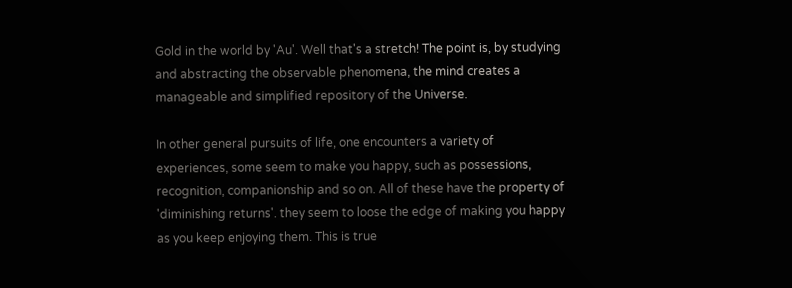Gold in the world by 'Au'. Well that's a stretch! The point is, by studying and abstracting the observable phenomena, the mind creates a manageable and simplified repository of the Universe.

In other general pursuits of life, one encounters a variety of experiences, some seem to make you happy, such as possessions, recognition, companionship and so on. All of these have the property of 'diminishing returns'. they seem to loose the edge of making you happy as you keep enjoying them. This is true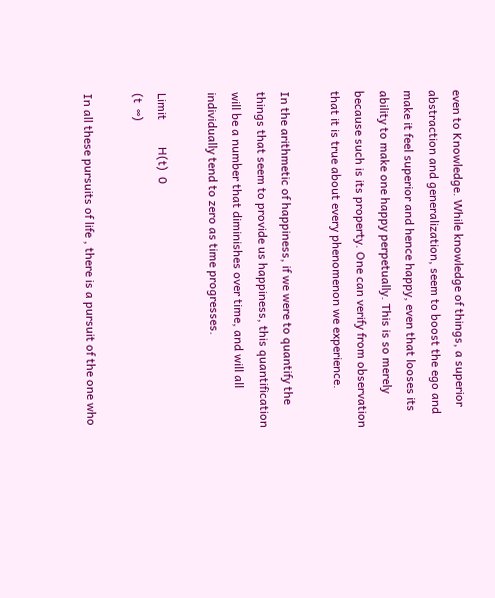even to Knowledge. While knowledge of things, a superior abstraction and generalization, seem to boost the ego and make it feel superior and hence happy, even that looses its ability to make one happy perpetually. This is so merely because such is its property. One can verify from observation that it is true about every phenomenon we experience.

In the arithmetic of happiness, if we were to quantify the things that seem to provide us happiness, this quantification will be a number that diminishes over time, and will all individually tend to zero as time progresses.

Limit         H(t)  0
(t  ∞)

In all these pursuits of life , there is a pursuit of the one who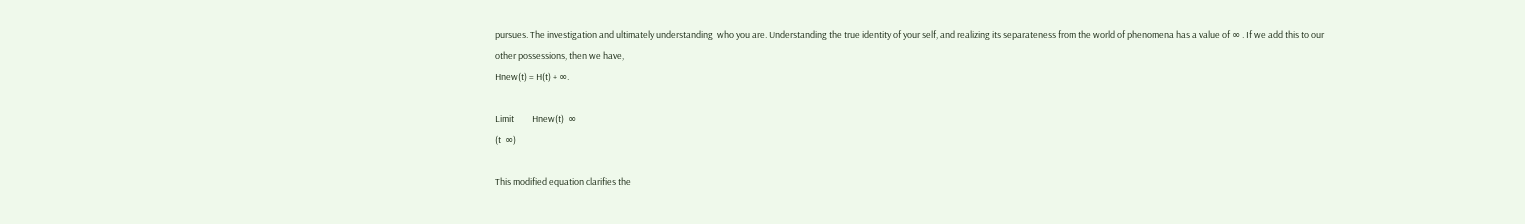pursues. The investigation and ultimately understanding  who you are. Understanding the true identity of your self, and realizing its separateness from the world of phenomena has a value of ∞ . If we add this to our other possessions, then we have,
Hnew(t) = H(t) + ∞.

Limit         Hnew(t)  ∞
(t  ∞)

This modified equation clarifies the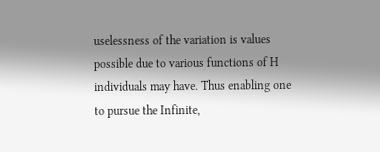uselessness of the variation is values possible due to various functions of H individuals may have. Thus enabling one to pursue the Infinite,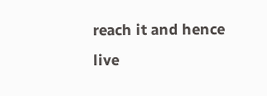reach it and hence live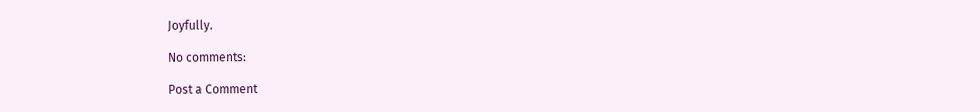Joyfully.

No comments:

Post a Comment